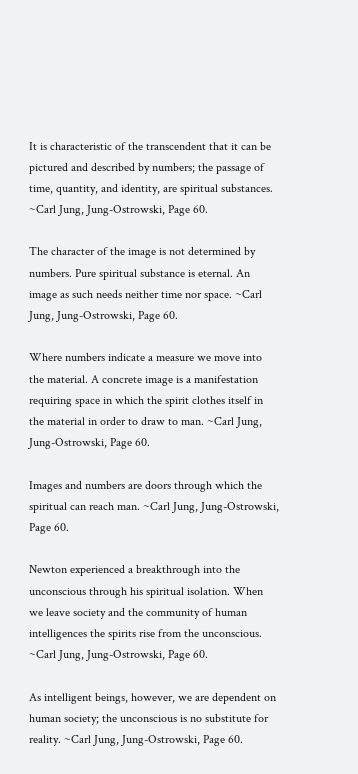It is characteristic of the transcendent that it can be pictured and described by numbers; the passage of time, quantity, and identity, are spiritual substances. ~Carl Jung, Jung-Ostrowski, Page 60.

The character of the image is not determined by numbers. Pure spiritual substance is eternal. An image as such needs neither time nor space. ~Carl Jung, Jung-Ostrowski, Page 60.

Where numbers indicate a measure we move into the material. A concrete image is a manifestation requiring space in which the spirit clothes itself in the material in order to draw to man. ~Carl Jung, Jung-Ostrowski, Page 60.

Images and numbers are doors through which the spiritual can reach man. ~Carl Jung, Jung-Ostrowski, Page 60.

Newton experienced a breakthrough into the unconscious through his spiritual isolation. When we leave society and the community of human intelligences the spirits rise from the unconscious. ~Carl Jung, Jung-Ostrowski, Page 60.

As intelligent beings, however, we are dependent on human society; the unconscious is no substitute for reality. ~Carl Jung, Jung-Ostrowski, Page 60.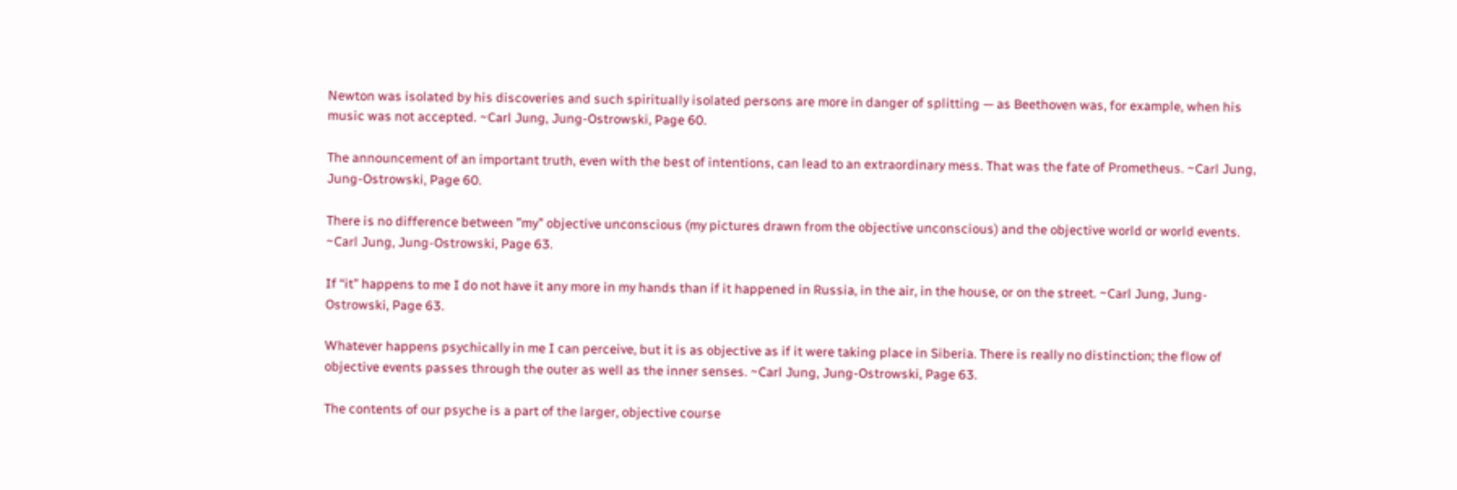Newton was isolated by his discoveries and such spiritually isolated persons are more in danger of splitting — as Beethoven was, for example, when his music was not accepted. ~Carl Jung, Jung-Ostrowski, Page 60.

The announcement of an important truth, even with the best of intentions, can lead to an extraordinary mess. That was the fate of Prometheus. ~Carl Jung, Jung-Ostrowski, Page 60.

There is no difference between ”my” objective unconscious (my pictures drawn from the objective unconscious) and the objective world or world events. ~Carl Jung, Jung-Ostrowski, Page 63.

If “it” happens to me I do not have it any more in my hands than if it happened in Russia, in the air, in the house, or on the street. ~Carl Jung, Jung-Ostrowski, Page 63.

Whatever happens psychically in me I can perceive, but it is as objective as if it were taking place in Siberia. There is really no distinction; the flow of objective events passes through the outer as well as the inner senses. ~Carl Jung, Jung-Ostrowski, Page 63.

The contents of our psyche is a part of the larger, objective course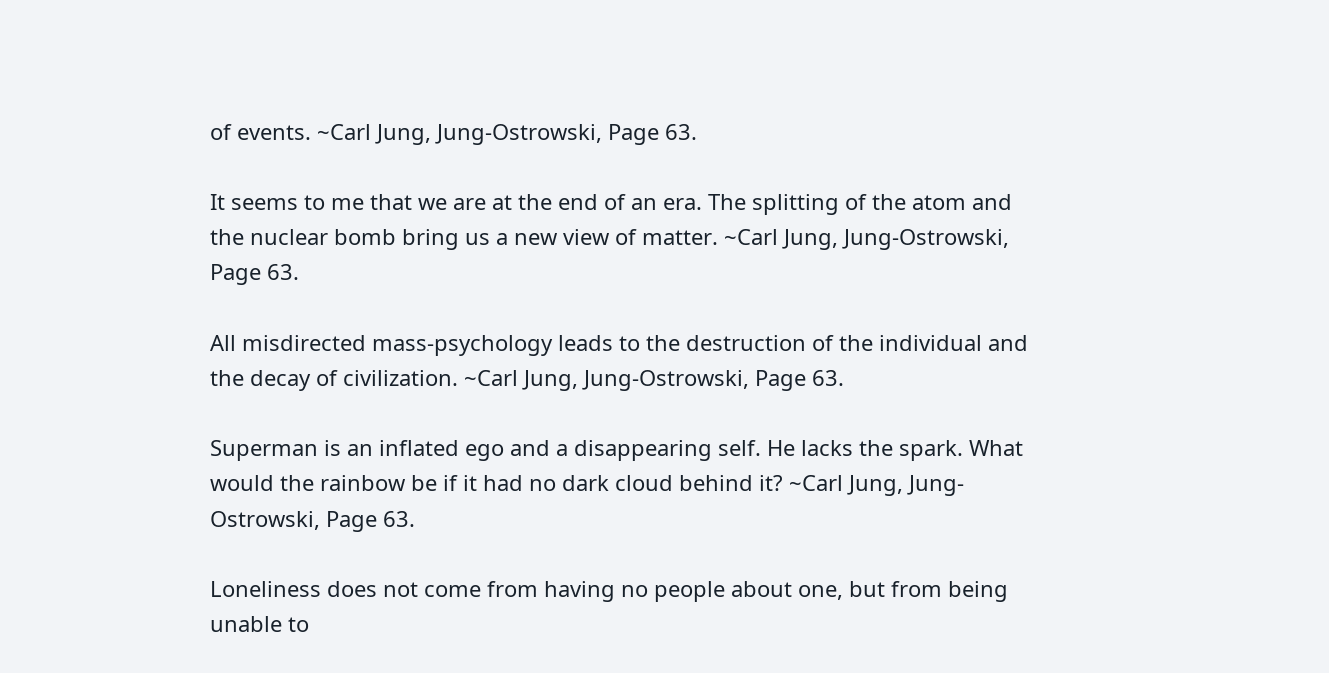of events. ~Carl Jung, Jung-Ostrowski, Page 63.

It seems to me that we are at the end of an era. The splitting of the atom and the nuclear bomb bring us a new view of matter. ~Carl Jung, Jung-Ostrowski, Page 63.

All misdirected mass-psychology leads to the destruction of the individual and the decay of civilization. ~Carl Jung, Jung-Ostrowski, Page 63.

Superman is an inflated ego and a disappearing self. He lacks the spark. What would the rainbow be if it had no dark cloud behind it? ~Carl Jung, Jung-Ostrowski, Page 63.

Loneliness does not come from having no people about one, but from being unable to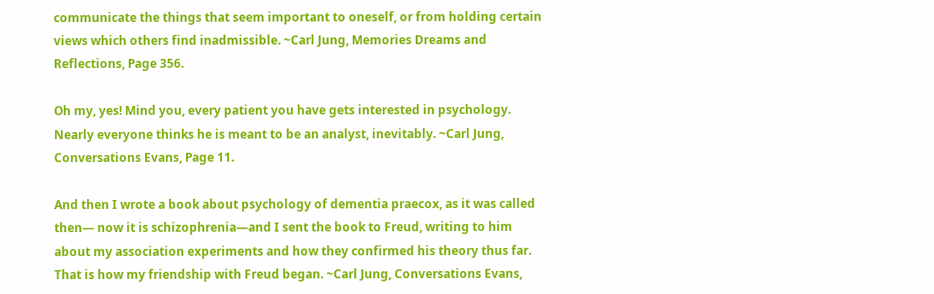communicate the things that seem important to oneself, or from holding certain views which others find inadmissible. ~Carl Jung, Memories Dreams and Reflections, Page 356.

Oh my, yes! Mind you, every patient you have gets interested in psychology. Nearly everyone thinks he is meant to be an analyst, inevitably. ~Carl Jung, Conversations Evans, Page 11.

And then I wrote a book about psychology of dementia praecox, as it was called then— now it is schizophrenia—and I sent the book to Freud, writing to him about my association experiments and how they confirmed his theory thus far. That is how my friendship with Freud began. ~Carl Jung, Conversations Evans,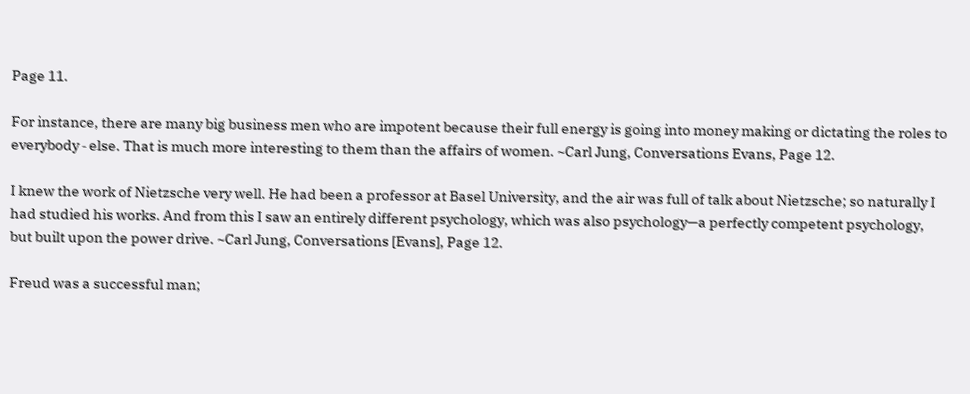Page 11.

For instance, there are many big business men who are impotent because their full energy is going into money making or dictating the roles to everybody ‐ else. That is much more interesting to them than the affairs of women. ~Carl Jung, Conversations Evans, Page 12.

I knew the work of Nietzsche very well. He had been a professor at Basel University, and the air was full of talk about Nietzsche; so naturally I had studied his works. And from this I saw an entirely different psychology, which was also psychology—a perfectly competent psychology, but built upon the power drive. ~Carl Jung, Conversations [Evans], Page 12.

Freud was a successful man;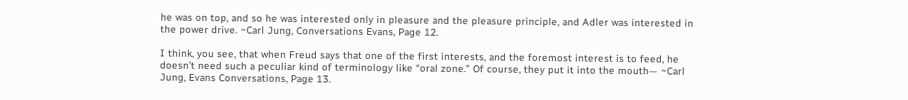he was on top, and so he was interested only in pleasure and the pleasure principle, and Adler was interested in the power drive. ~Carl Jung, Conversations Evans, Page 12.

I think, you see, that when Freud says that one of the first interests, and the foremost interest is to feed, he doesn’t need such a peculiar kind of terminology like “oral zone.” Of course, they put it into the mouth— ~Carl Jung, Evans Conversations, Page 13.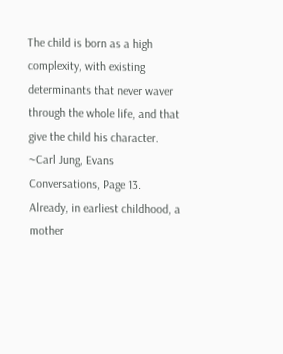The child is born as a high complexity, with existing determinants that never waver through the whole life, and that give the child his character. ~Carl Jung, Evans Conversations, Page 13.
Already, in earliest childhood, a mother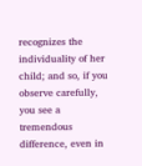recognizes the individuality of her child; and so, if you observe carefully, you see a tremendous difference, even in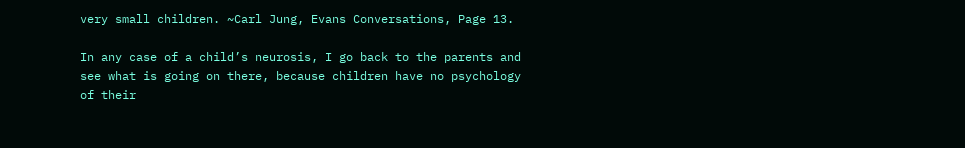very small children. ~Carl Jung, Evans Conversations, Page 13.

In any case of a child’s neurosis, I go back to the parents and see what is going on there, because children have no psychology of their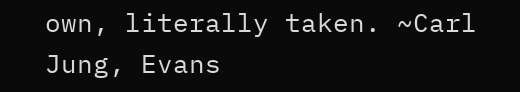own, literally taken. ~Carl Jung, Evans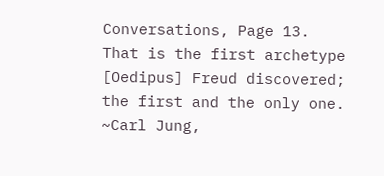Conversations, Page 13.
That is the first archetype [Oedipus] Freud discovered; the first and the only one. ~Carl Jung,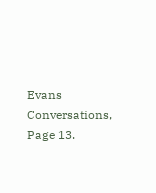Evans Conversations, Page 13.